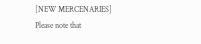[NEW MERCENARIES] Please note that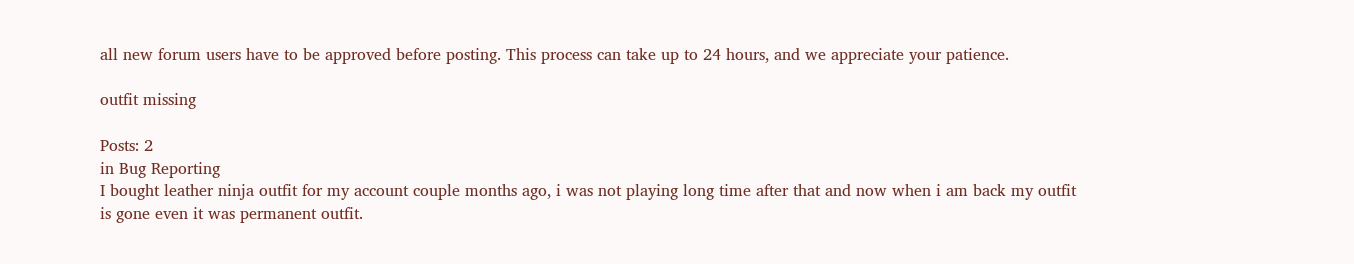all new forum users have to be approved before posting. This process can take up to 24 hours, and we appreciate your patience.

outfit missing

Posts: 2
in Bug Reporting
I bought leather ninja outfit for my account couple months ago, i was not playing long time after that and now when i am back my outfit is gone even it was permanent outfit.